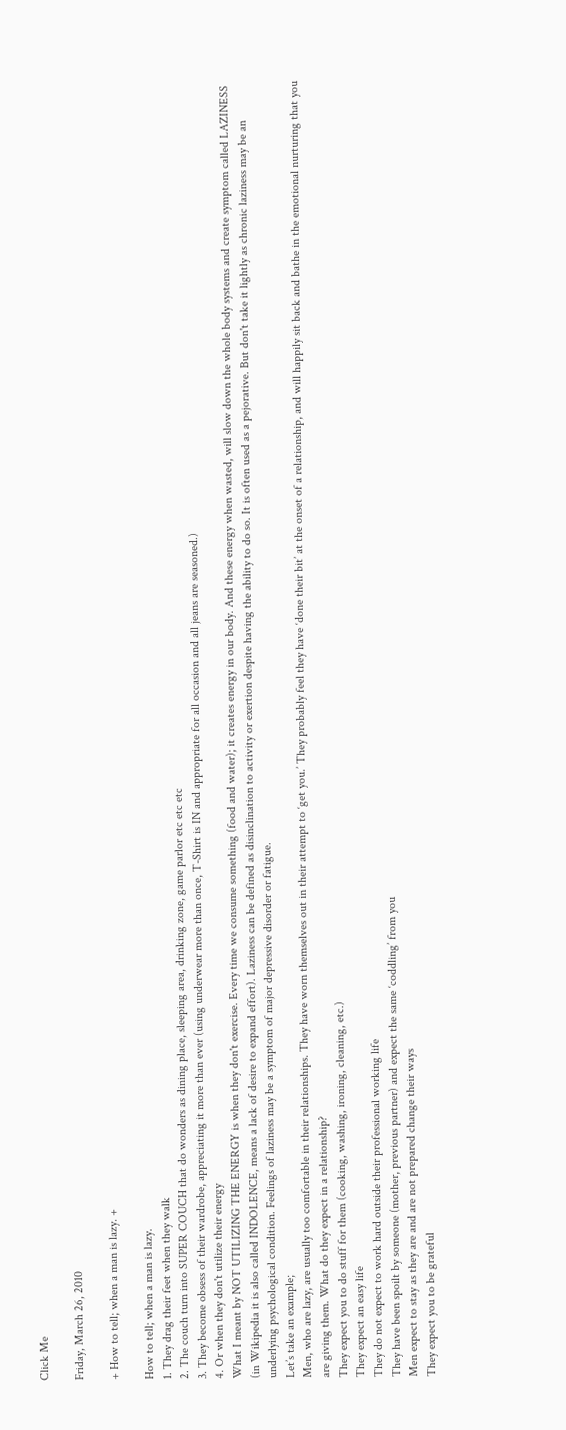Click Me

Friday, March 26, 2010

+ How to tell; when a man is lazy. +

How to tell; when a man is lazy.
1. They drag their feet when they walk
2. The couch turn into SUPER COUCH that do wonders as dining place, sleeping area, drinking zone, game parlor etc etc etc
3. They become obsess of their wardrobe, appreciating it more than ever (using underwear more than once, T-Shirt is IN and appropriate for all occasion and all jeans are seasoned.)
4. Or when they don't utilize their energy
What I meant by NOT UTILIZING THE ENERGY is when they don't exercise. Every time we consume something (food and water); it creates energy in our body. And these energy when wasted, will slow down the whole body systems and create symptom called LAZINESS (in Wikipedia it is also called INDOLENCE, means a lack of desire to expand effort). Laziness can be defined as disinclination to activity or exertion despite having the ability to do so. It is often used as a pejorative. But don't take it lightly as chronic laziness may be an underlying psychological condition. Feelings of laziness may be a symptom of major depressive disorder or fatigue.
Let’s take an example;
Men, who are lazy, are usually too comfortable in their relationships. They have worn themselves out in their attempt to ‘get you.’ They probably feel they have ‘done their bit’ at the onset of a relationship, and will happily sit back and bathe in the emotional nurturing that you are giving them. What do they expect in a relationship?
They expect you to do stuff for them (cooking, washing, ironing, cleaning, etc.)
They expect an easy life
They do not expect to work hard outside their professional working life
They have been spoilt by someone (mother, previous partner) and expect the same ‘coddling’ from you
Men expect to stay as they are and are not prepared change their ways
They expect you to be grateful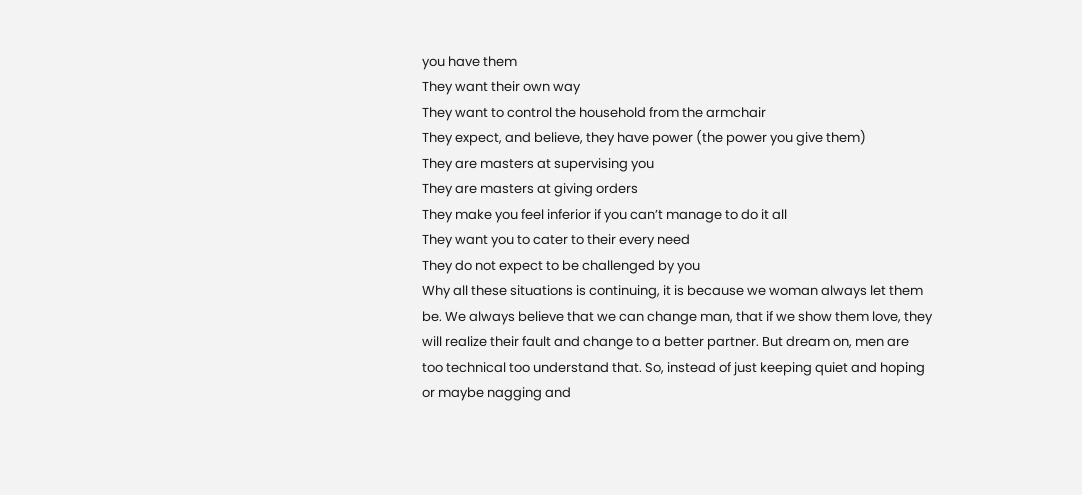you have them
They want their own way
They want to control the household from the armchair
They expect, and believe, they have power (the power you give them)
They are masters at supervising you
They are masters at giving orders
They make you feel inferior if you can’t manage to do it all
They want you to cater to their every need
They do not expect to be challenged by you
Why all these situations is continuing, it is because we woman always let them be. We always believe that we can change man, that if we show them love, they will realize their fault and change to a better partner. But dream on, men are too technical too understand that. So, instead of just keeping quiet and hoping or maybe nagging and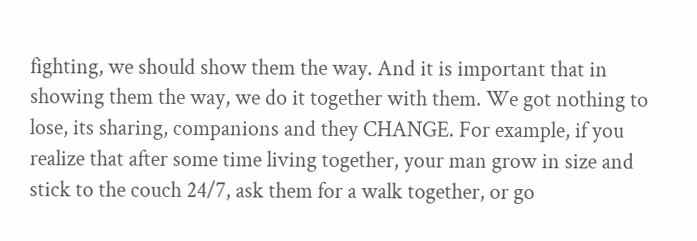fighting, we should show them the way. And it is important that in showing them the way, we do it together with them. We got nothing to lose, its sharing, companions and they CHANGE. For example, if you realize that after some time living together, your man grow in size and stick to the couch 24/7, ask them for a walk together, or go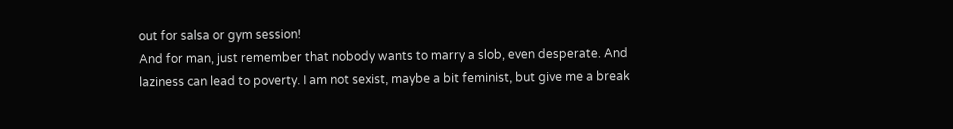out for salsa or gym session!
And for man, just remember that nobody wants to marry a slob, even desperate. And laziness can lead to poverty. I am not sexist, maybe a bit feminist, but give me a break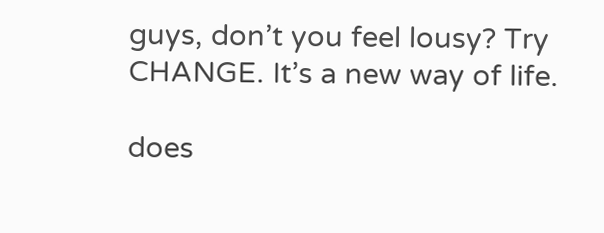guys, don’t you feel lousy? Try CHANGE. It’s a new way of life.

does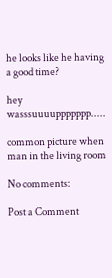he looks like he having a good time?

hey wasssuuuuppppppp.....

common picture when man in the living room

No comments:

Post a Comment